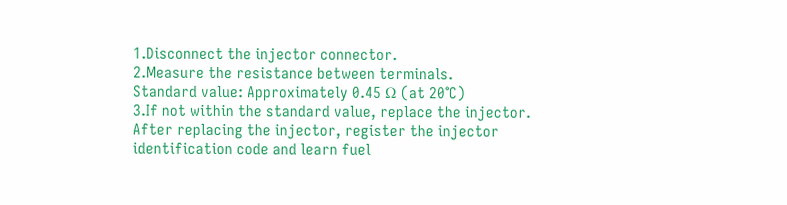1.Disconnect the injector connector.
2.Measure the resistance between terminals.
Standard value: Approximately 0.45 Ω (at 20°C)
3.If not within the standard value, replace the injector. After replacing the injector, register the injector identification code and learn fuel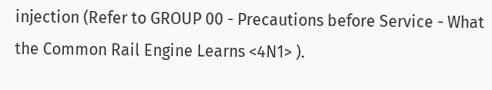injection (Refer to GROUP 00 - Precautions before Service - What the Common Rail Engine Learns <4N1> ).